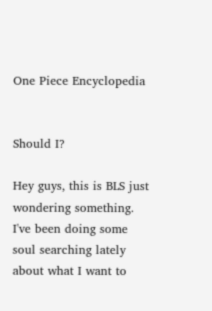One Piece Encyclopedia


Should I?

Hey guys, this is BLS just wondering something. I've been doing some soul searching lately about what I want to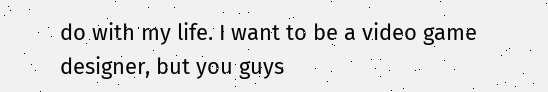do with my life. I want to be a video game designer, but you guys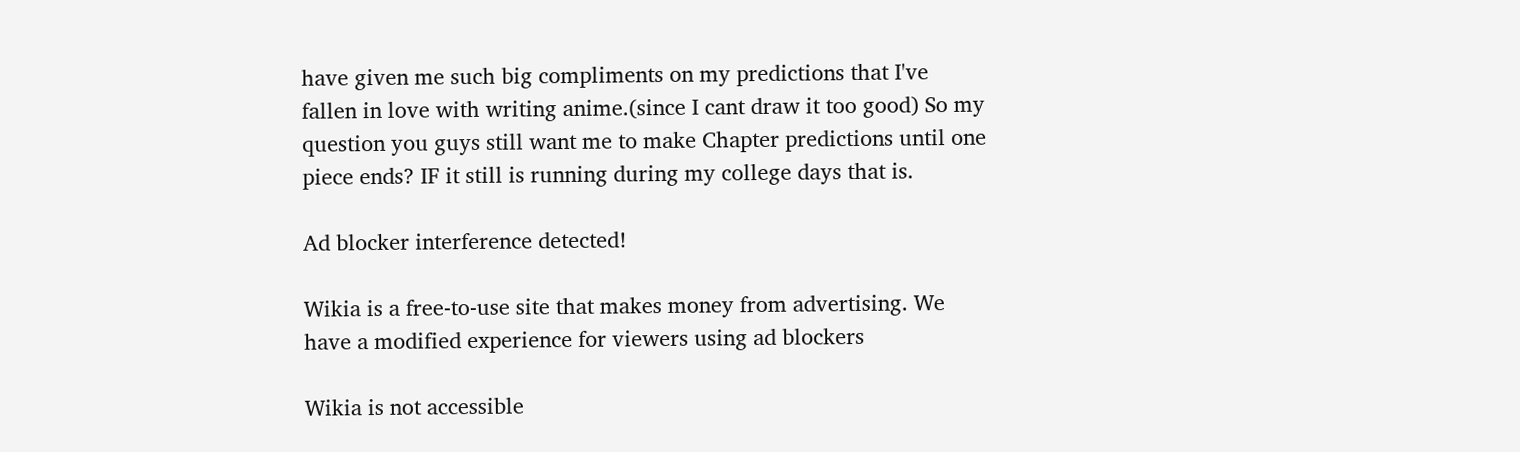have given me such big compliments on my predictions that I've fallen in love with writing anime.(since I cant draw it too good) So my question you guys still want me to make Chapter predictions until one piece ends? IF it still is running during my college days that is.

Ad blocker interference detected!

Wikia is a free-to-use site that makes money from advertising. We have a modified experience for viewers using ad blockers

Wikia is not accessible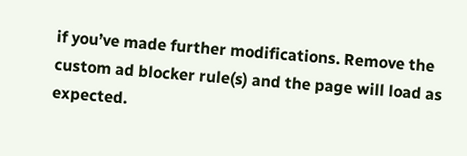if you’ve made further modifications. Remove the custom ad blocker rule(s) and the page will load as expected.